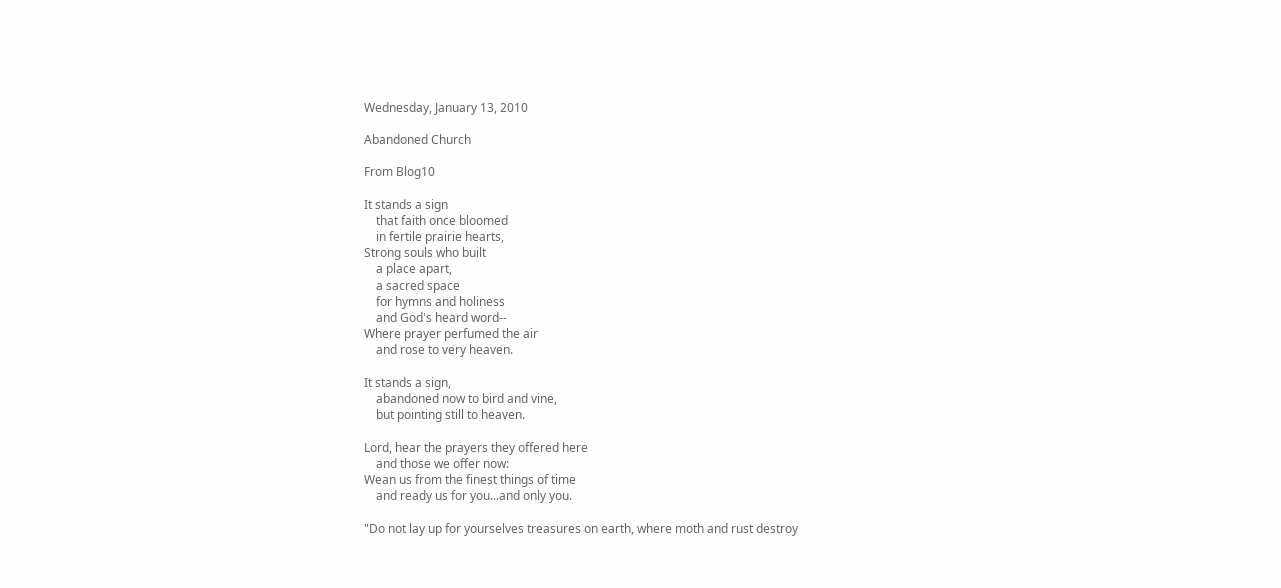Wednesday, January 13, 2010

Abandoned Church

From Blog10

It stands a sign
    that faith once bloomed
    in fertile prairie hearts,
Strong souls who built
    a place apart,
    a sacred space
    for hymns and holiness
    and God's heard word--
Where prayer perfumed the air
    and rose to very heaven.

It stands a sign,
    abandoned now to bird and vine,
    but pointing still to heaven.

Lord, hear the prayers they offered here
    and those we offer now:
Wean us from the finest things of time
    and ready us for you...and only you.

"Do not lay up for yourselves treasures on earth, where moth and rust destroy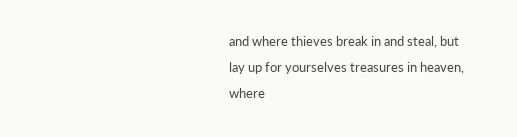and where thieves break in and steal, but lay up for yourselves treasures in heaven, where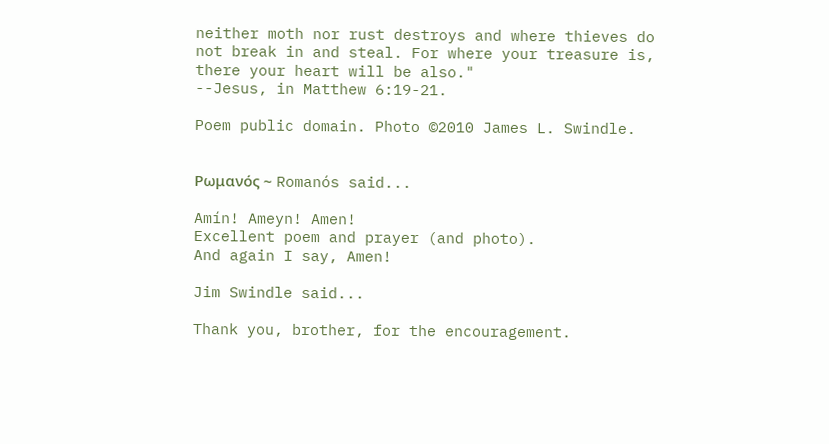neither moth nor rust destroys and where thieves do not break in and steal. For where your treasure is, there your heart will be also."
--Jesus, in Matthew 6:19-21.

Poem public domain. Photo ©2010 James L. Swindle.


Ρωμανός ~ Romanós said...

Amín! Ameyn! Amen!
Excellent poem and prayer (and photo).
And again I say, Amen!

Jim Swindle said...

Thank you, brother, for the encouragement.